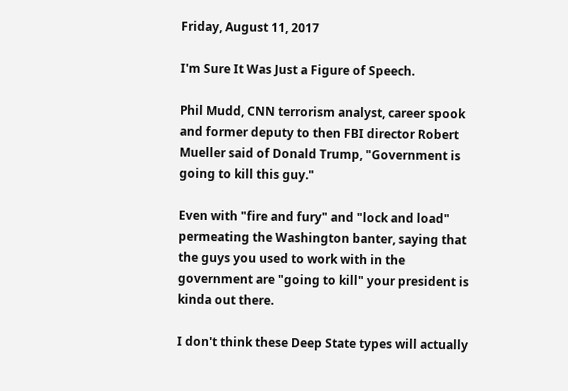Friday, August 11, 2017

I'm Sure It Was Just a Figure of Speech.

Phil Mudd, CNN terrorism analyst, career spook and former deputy to then FBI director Robert Mueller said of Donald Trump, "Government is going to kill this guy."

Even with "fire and fury" and "lock and load" permeating the Washington banter, saying that the guys you used to work with in the government are "going to kill" your president is kinda out there.

I don't think these Deep State types will actually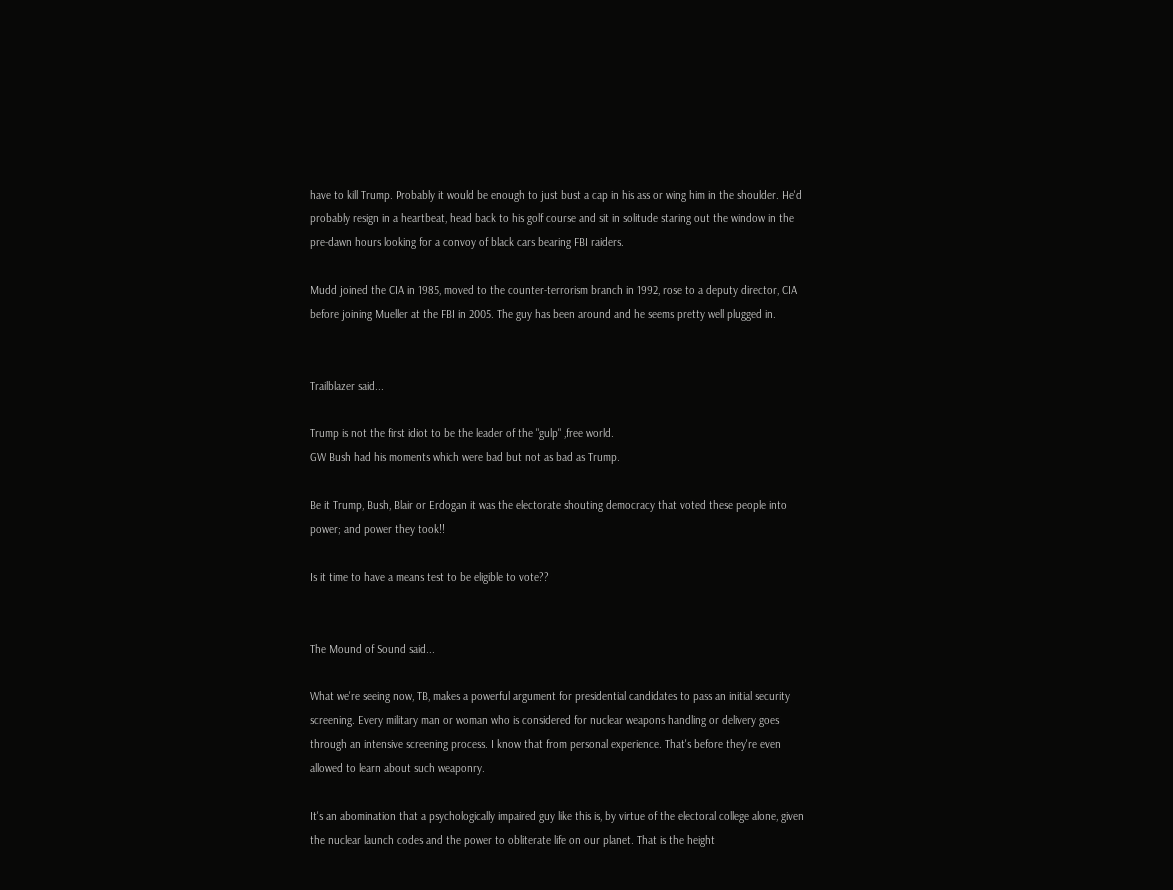have to kill Trump. Probably it would be enough to just bust a cap in his ass or wing him in the shoulder. He'd probably resign in a heartbeat, head back to his golf course and sit in solitude staring out the window in the pre-dawn hours looking for a convoy of black cars bearing FBI raiders.

Mudd joined the CIA in 1985, moved to the counter-terrorism branch in 1992, rose to a deputy director, CIA before joining Mueller at the FBI in 2005. The guy has been around and he seems pretty well plugged in.


Trailblazer said...

Trump is not the first idiot to be the leader of the "gulp" ,free world.
GW Bush had his moments which were bad but not as bad as Trump.

Be it Trump, Bush, Blair or Erdogan it was the electorate shouting democracy that voted these people into power; and power they took!!

Is it time to have a means test to be eligible to vote??


The Mound of Sound said...

What we're seeing now, TB, makes a powerful argument for presidential candidates to pass an initial security screening. Every military man or woman who is considered for nuclear weapons handling or delivery goes through an intensive screening process. I know that from personal experience. That's before they're even allowed to learn about such weaponry.

It's an abomination that a psychologically impaired guy like this is, by virtue of the electoral college alone, given the nuclear launch codes and the power to obliterate life on our planet. That is the height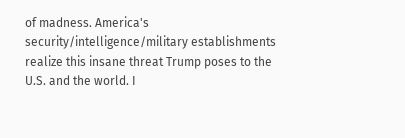of madness. America's security/intelligence/military establishments realize this insane threat Trump poses to the U.S. and the world. I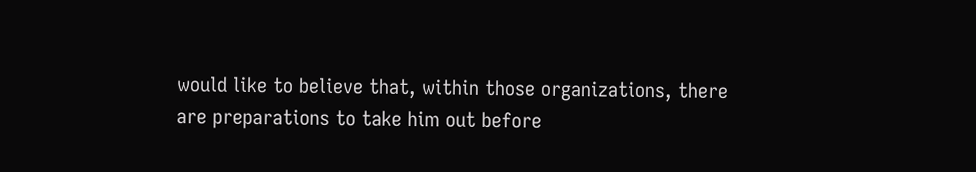would like to believe that, within those organizations, there are preparations to take him out before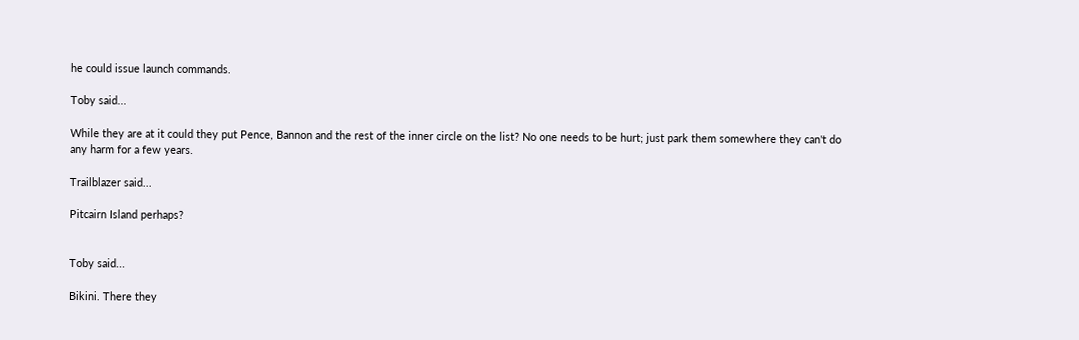he could issue launch commands.

Toby said...

While they are at it could they put Pence, Bannon and the rest of the inner circle on the list? No one needs to be hurt; just park them somewhere they can't do any harm for a few years.

Trailblazer said...

Pitcairn Island perhaps?


Toby said...

Bikini. There they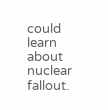could learn about nuclear fallout.